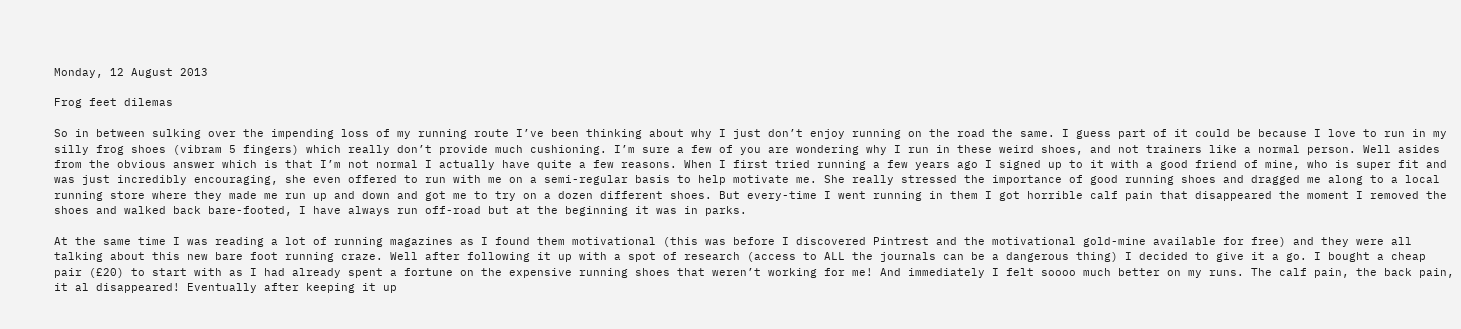Monday, 12 August 2013

Frog feet dilemas

So in between sulking over the impending loss of my running route I’ve been thinking about why I just don’t enjoy running on the road the same. I guess part of it could be because I love to run in my silly frog shoes (vibram 5 fingers) which really don’t provide much cushioning. I’m sure a few of you are wondering why I run in these weird shoes, and not trainers like a normal person. Well asides from the obvious answer which is that I’m not normal I actually have quite a few reasons. When I first tried running a few years ago I signed up to it with a good friend of mine, who is super fit and was just incredibly encouraging, she even offered to run with me on a semi-regular basis to help motivate me. She really stressed the importance of good running shoes and dragged me along to a local running store where they made me run up and down and got me to try on a dozen different shoes. But every-time I went running in them I got horrible calf pain that disappeared the moment I removed the shoes and walked back bare-footed, I have always run off-road but at the beginning it was in parks.

At the same time I was reading a lot of running magazines as I found them motivational (this was before I discovered Pintrest and the motivational gold-mine available for free) and they were all talking about this new bare foot running craze. Well after following it up with a spot of research (access to ALL the journals can be a dangerous thing) I decided to give it a go. I bought a cheap pair (£20) to start with as I had already spent a fortune on the expensive running shoes that weren’t working for me! And immediately I felt soooo much better on my runs. The calf pain, the back pain, it al disappeared! Eventually after keeping it up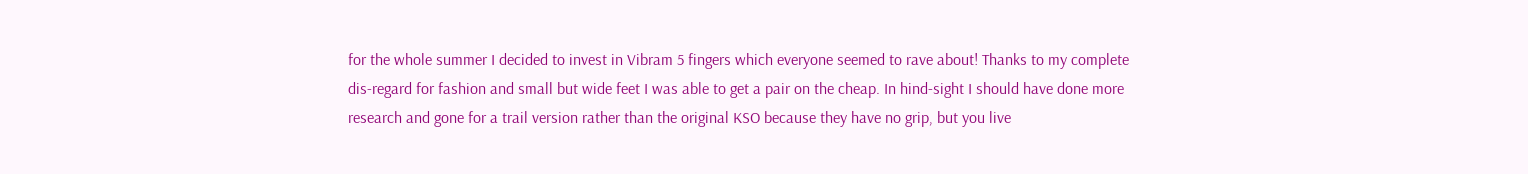for the whole summer I decided to invest in Vibram 5 fingers which everyone seemed to rave about! Thanks to my complete dis-regard for fashion and small but wide feet I was able to get a pair on the cheap. In hind-sight I should have done more research and gone for a trail version rather than the original KSO because they have no grip, but you live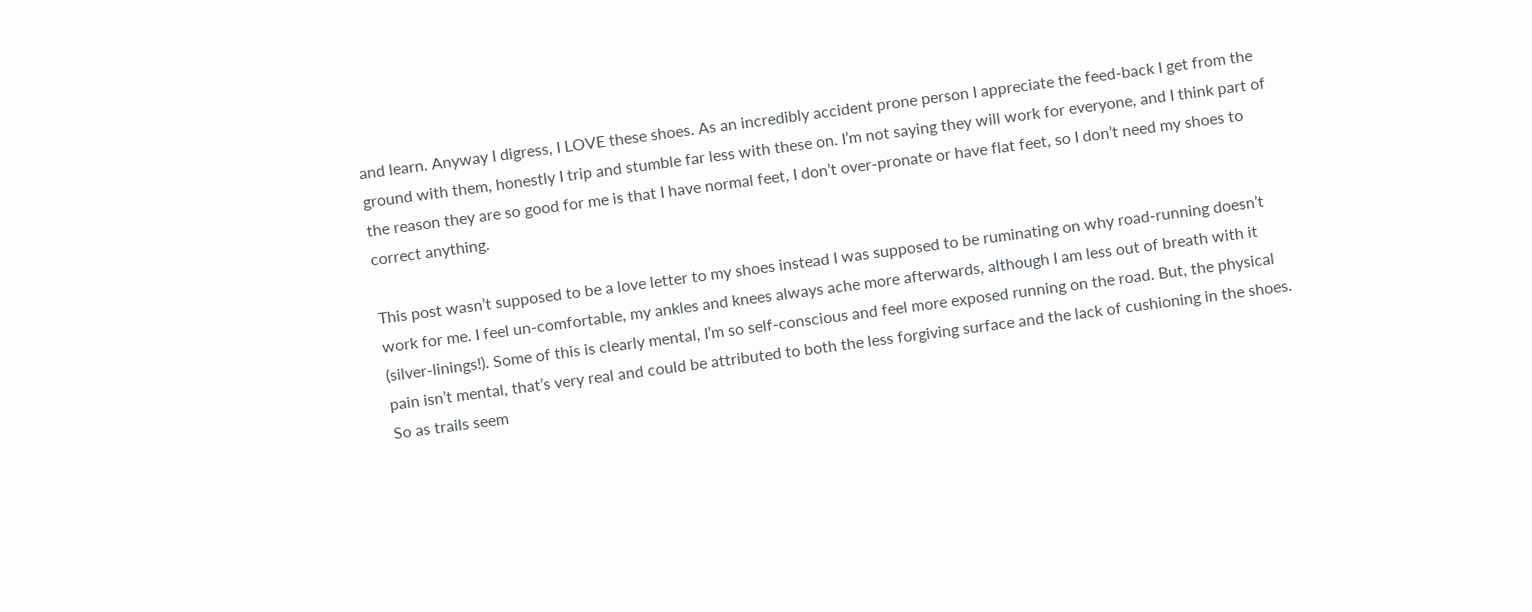and learn. Anyway I digress, I LOVE these shoes. As an incredibly accident prone person I appreciate the feed-back I get from the ground with them, honestly I trip and stumble far less with these on. I’m not saying they will work for everyone, and I think part of the reason they are so good for me is that I have normal feet, I don’t over-pronate or have flat feet, so I don’t need my shoes to correct anything.

This post wasn’t supposed to be a love letter to my shoes instead I was supposed to be ruminating on why road-running doesn’t work for me. I feel un-comfortable, my ankles and knees always ache more afterwards, although I am less out of breath with it (silver-linings!). Some of this is clearly mental, I’m so self-conscious and feel more exposed running on the road. But, the physical pain isn’t mental, that’s very real and could be attributed to both the less forgiving surface and the lack of cushioning in the shoes. So as trails seem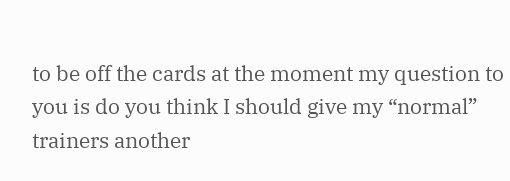to be off the cards at the moment my question to you is do you think I should give my “normal” trainers another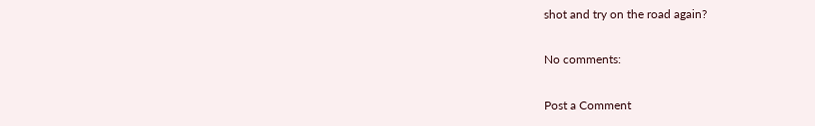shot and try on the road again?

No comments:

Post a Comment